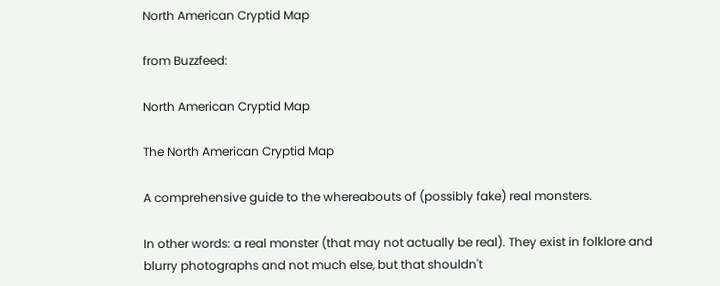North American Cryptid Map

from Buzzfeed:

North American Cryptid Map

The North American Cryptid Map

A comprehensive guide to the whereabouts of (possibly fake) real monsters.

In other words: a real monster (that may not actually be real). They exist in folklore and blurry photographs and not much else, but that shouldn't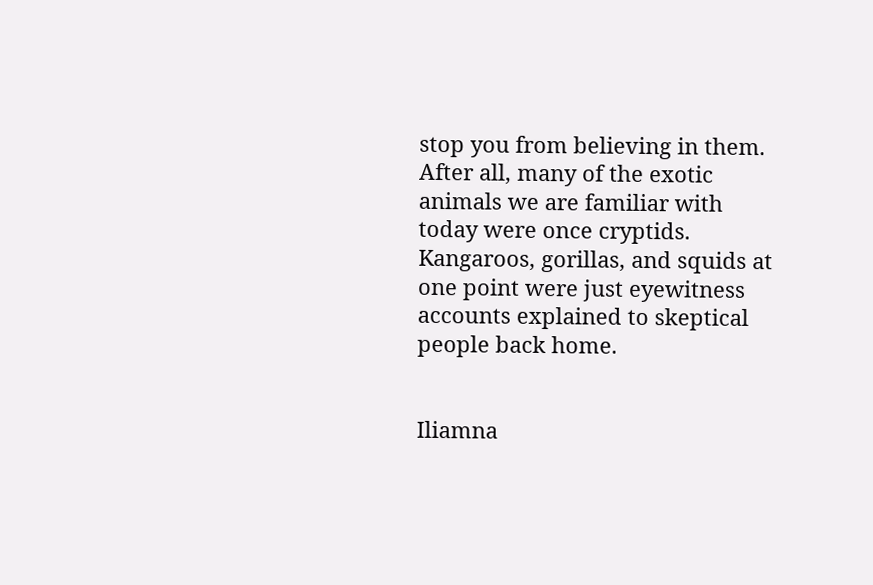stop you from believing in them. After all, many of the exotic animals we are familiar with today were once cryptids. Kangaroos, gorillas, and squids at one point were just eyewitness accounts explained to skeptical people back home.


Iliamna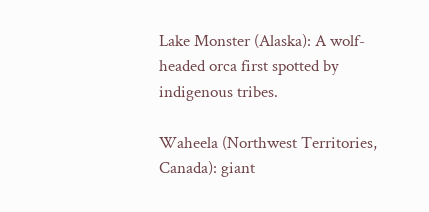Lake Monster (Alaska): A wolf-headed orca first spotted by indigenous tribes.

Waheela (Northwest Territories, Canada): giant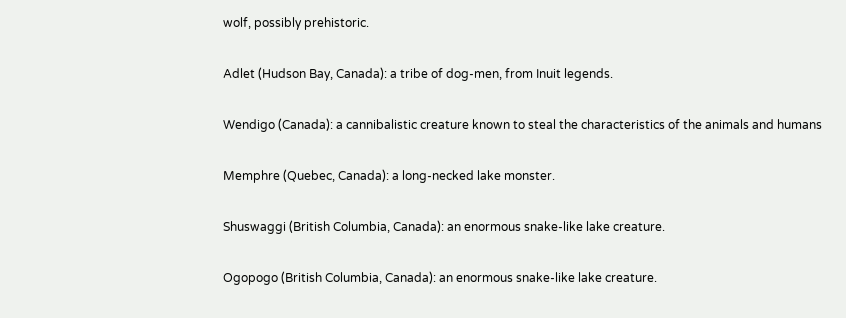wolf, possibly prehistoric.

Adlet (Hudson Bay, Canada): a tribe of dog-men, from Inuit legends.

Wendigo (Canada): a cannibalistic creature known to steal the characteristics of the animals and humans

Memphre (Quebec, Canada): a long-necked lake monster.

Shuswaggi (British Columbia, Canada): an enormous snake-like lake creature.

Ogopogo (British Columbia, Canada): an enormous snake-like lake creature.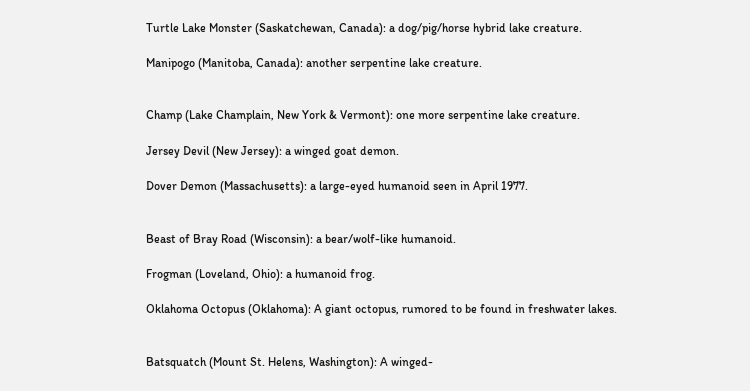Turtle Lake Monster (Saskatchewan, Canada): a dog/pig/horse hybrid lake creature.

Manipogo (Manitoba, Canada): another serpentine lake creature.


Champ (Lake Champlain, New York & Vermont): one more serpentine lake creature.

Jersey Devil (New Jersey): a winged goat demon.

Dover Demon (Massachusetts): a large-eyed humanoid seen in April 1977.


Beast of Bray Road (Wisconsin): a bear/wolf-like humanoid.

Frogman (Loveland, Ohio): a humanoid frog.

Oklahoma Octopus (Oklahoma): A giant octopus, rumored to be found in freshwater lakes.


Batsquatch (Mount St. Helens, Washington): A winged-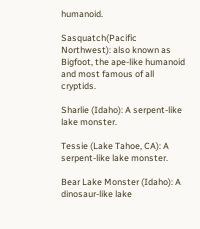humanoid.

Sasquatch(Pacific Northwest): also known as Bigfoot, the ape-like humanoid and most famous of all cryptids.

Sharlie (Idaho): A serpent-like lake monster.

Tessie (Lake Tahoe, CA): A serpent-like lake monster.

Bear Lake Monster (Idaho): A dinosaur-like lake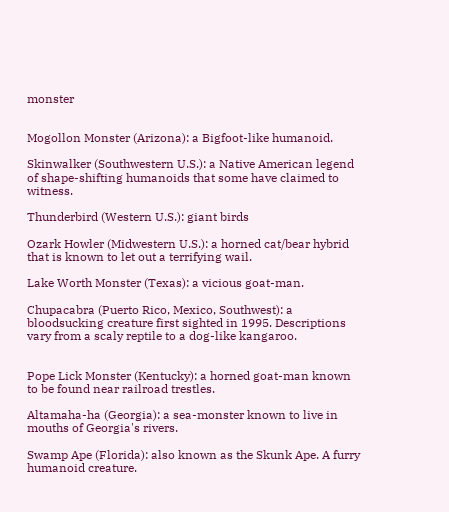monster


Mogollon Monster (Arizona): a Bigfoot-like humanoid.

Skinwalker (Southwestern U.S.): a Native American legend of shape-shifting humanoids that some have claimed to witness.

Thunderbird (Western U.S.): giant birds

Ozark Howler (Midwestern U.S.): a horned cat/bear hybrid that is known to let out a terrifying wail.

Lake Worth Monster (Texas): a vicious goat-man.

Chupacabra (Puerto Rico, Mexico, Southwest): a bloodsucking creature first sighted in 1995. Descriptions vary from a scaly reptile to a dog-like kangaroo.


Pope Lick Monster (Kentucky): a horned goat-man known to be found near railroad trestles.

Altamaha-ha (Georgia): a sea-monster known to live in mouths of Georgia's rivers.

Swamp Ape (Florida): also known as the Skunk Ape. A furry humanoid creature.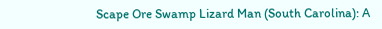Scape Ore Swamp Lizard Man (South Carolina): A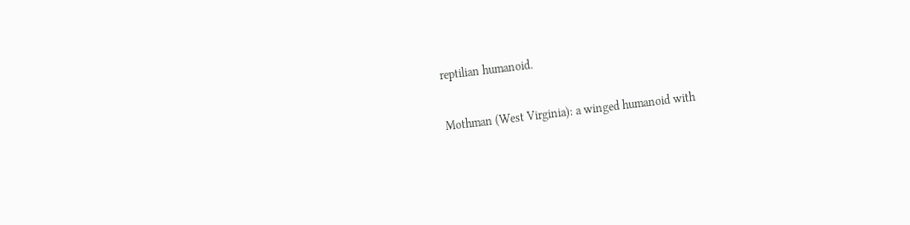reptilian humanoid.

Mothman (West Virginia): a winged humanoid with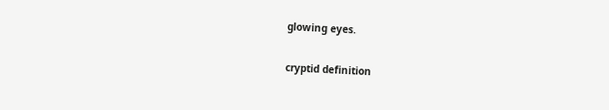glowing eyes.

cryptid definition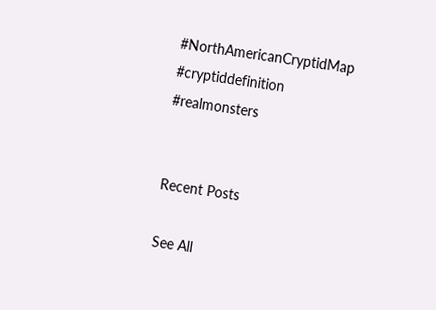#NorthAmericanCryptidMap #cryptiddefinition #realmonsters


Recent Posts

See All